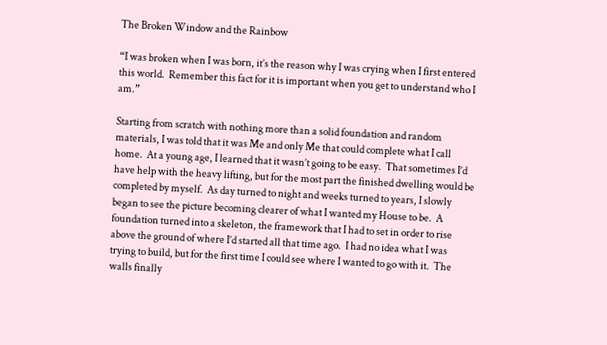The Broken Window and the Rainbow

“I was broken when I was born, it’s the reason why I was crying when I first entered this world.  Remember this fact for it is important when you get to understand who I am.”

Starting from scratch with nothing more than a solid foundation and random materials, I was told that it was Me and only Me that could complete what I call home.  At a young age, I learned that it wasn’t going to be easy.  That sometimes I’d have help with the heavy lifting, but for the most part the finished dwelling would be completed by myself.  As day turned to night and weeks turned to years, I slowly began to see the picture becoming clearer of what I wanted my House to be.  A foundation turned into a skeleton, the framework that I had to set in order to rise above the ground of where I’d started all that time ago.  I had no idea what I was trying to build, but for the first time I could see where I wanted to go with it.  The walls finally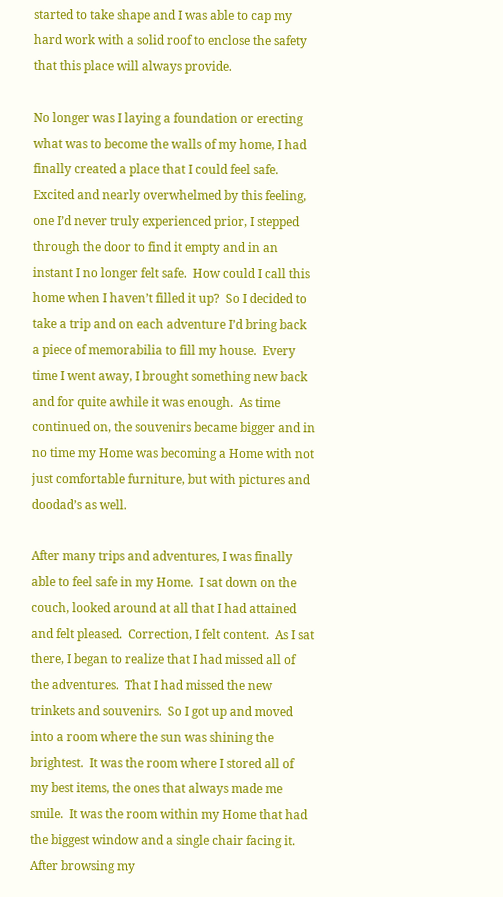started to take shape and I was able to cap my hard work with a solid roof to enclose the safety that this place will always provide.

No longer was I laying a foundation or erecting what was to become the walls of my home, I had finally created a place that I could feel safe.  Excited and nearly overwhelmed by this feeling, one I’d never truly experienced prior, I stepped through the door to find it empty and in an instant I no longer felt safe.  How could I call this home when I haven’t filled it up?  So I decided to take a trip and on each adventure I’d bring back a piece of memorabilia to fill my house.  Every time I went away, I brought something new back and for quite awhile it was enough.  As time continued on, the souvenirs became bigger and in no time my Home was becoming a Home with not just comfortable furniture, but with pictures and doodad’s as well.

After many trips and adventures, I was finally able to feel safe in my Home.  I sat down on the couch, looked around at all that I had attained and felt pleased.  Correction, I felt content.  As I sat there, I began to realize that I had missed all of the adventures.  That I had missed the new trinkets and souvenirs.  So I got up and moved into a room where the sun was shining the brightest.  It was the room where I stored all of my best items, the ones that always made me smile.  It was the room within my Home that had the biggest window and a single chair facing it.  After browsing my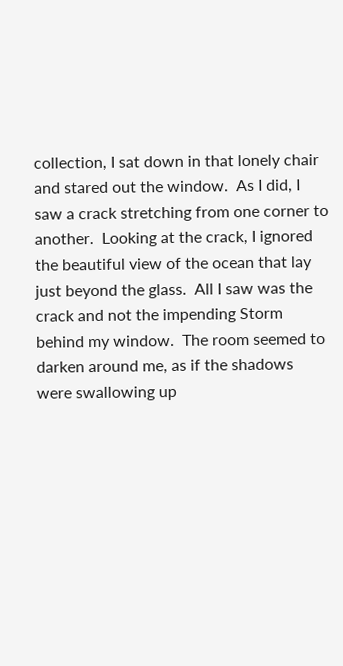collection, I sat down in that lonely chair and stared out the window.  As I did, I saw a crack stretching from one corner to another.  Looking at the crack, I ignored the beautiful view of the ocean that lay just beyond the glass.  All I saw was the crack and not the impending Storm behind my window.  The room seemed to darken around me, as if the shadows were swallowing up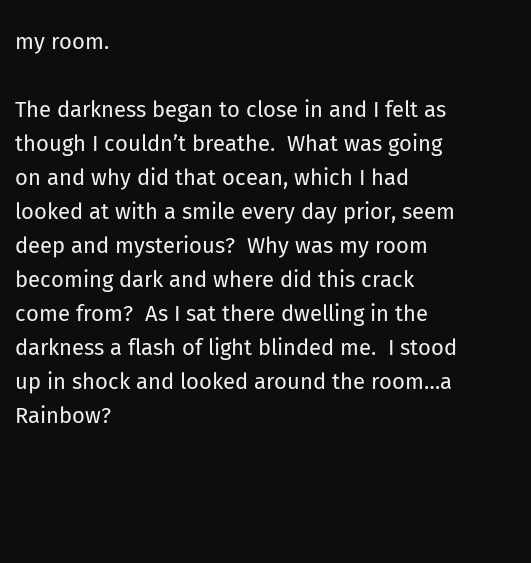my room.

The darkness began to close in and I felt as though I couldn’t breathe.  What was going on and why did that ocean, which I had looked at with a smile every day prior, seem deep and mysterious?  Why was my room becoming dark and where did this crack come from?  As I sat there dwelling in the darkness a flash of light blinded me.  I stood up in shock and looked around the room…a Rainbow?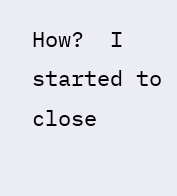How?  I started to close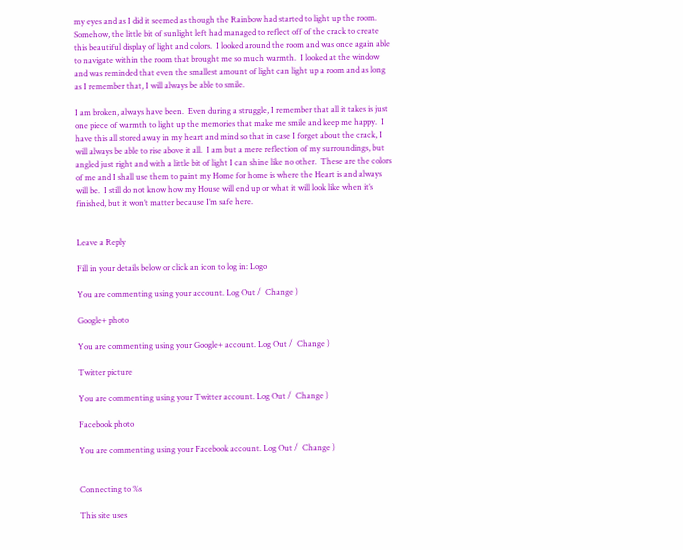my eyes and as I did it seemed as though the Rainbow had started to light up the room.  Somehow, the little bit of sunlight left had managed to reflect off of the crack to create this beautiful display of light and colors.  I looked around the room and was once again able to navigate within the room that brought me so much warmth.  I looked at the window and was reminded that even the smallest amount of light can light up a room and as long as I remember that, I will always be able to smile.

I am broken, always have been.  Even during a struggle, I remember that all it takes is just one piece of warmth to light up the memories that make me smile and keep me happy.  I have this all stored away in my heart and mind so that in case I forget about the crack, I will always be able to rise above it all.  I am but a mere reflection of my surroundings, but angled just right and with a little bit of light I can shine like no other.  These are the colors of me and I shall use them to paint my Home for home is where the Heart is and always will be.  I still do not know how my House will end up or what it will look like when it’s finished, but it won’t matter because I’m safe here.


Leave a Reply

Fill in your details below or click an icon to log in: Logo

You are commenting using your account. Log Out /  Change )

Google+ photo

You are commenting using your Google+ account. Log Out /  Change )

Twitter picture

You are commenting using your Twitter account. Log Out /  Change )

Facebook photo

You are commenting using your Facebook account. Log Out /  Change )


Connecting to %s

This site uses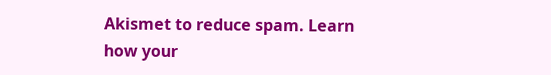Akismet to reduce spam. Learn how your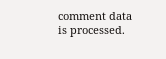comment data is processed.